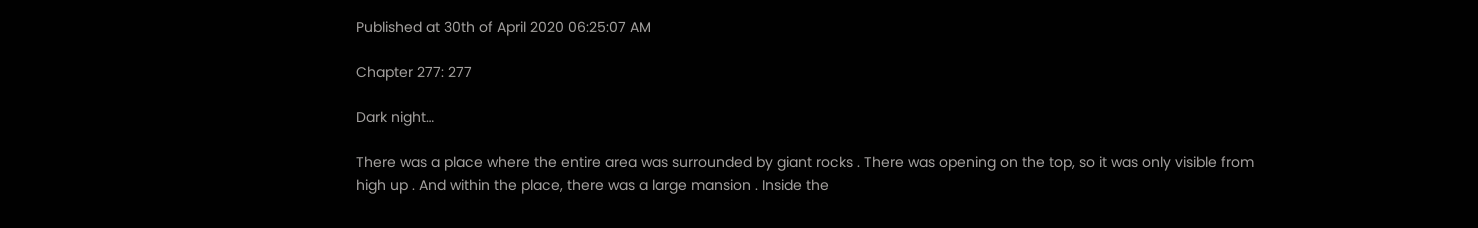Published at 30th of April 2020 06:25:07 AM

Chapter 277: 277

Dark night…

There was a place where the entire area was surrounded by giant rocks . There was opening on the top, so it was only visible from high up . And within the place, there was a large mansion . Inside the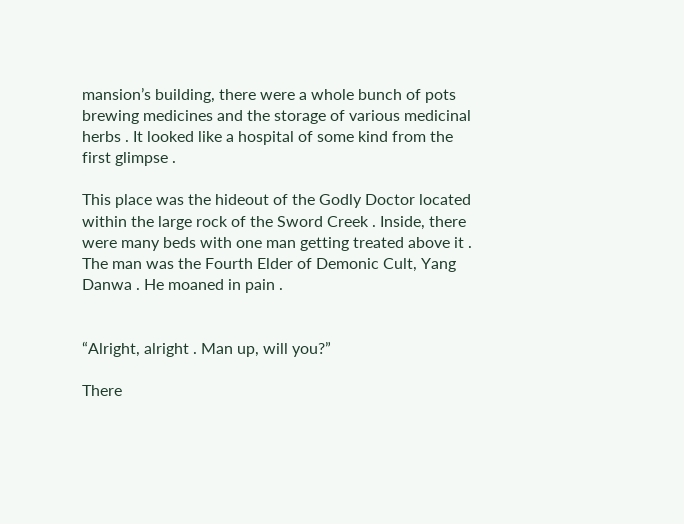mansion’s building, there were a whole bunch of pots brewing medicines and the storage of various medicinal herbs . It looked like a hospital of some kind from the first glimpse .

This place was the hideout of the Godly Doctor located within the large rock of the Sword Creek . Inside, there were many beds with one man getting treated above it . The man was the Fourth Elder of Demonic Cult, Yang Danwa . He moaned in pain .


“Alright, alright . Man up, will you?”

There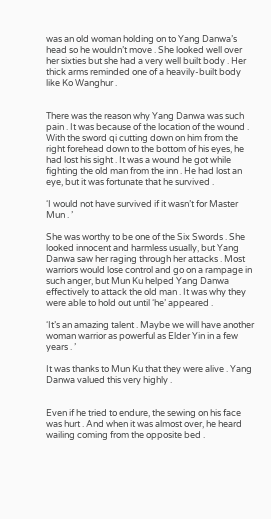was an old woman holding on to Yang Danwa’s head so he wouldn’t move . She looked well over her sixties but she had a very well built body . Her thick arms reminded one of a heavily-built body like Ko Wanghur .


There was the reason why Yang Danwa was such pain . It was because of the location of the wound . With the sword qi cutting down on him from the right forehead down to the bottom of his eyes, he had lost his sight . It was a wound he got while fighting the old man from the inn . He had lost an eye, but it was fortunate that he survived .

‘I would not have survived if it wasn’t for Master Mun . ’

She was worthy to be one of the Six Swords . She looked innocent and harmless usually, but Yang Danwa saw her raging through her attacks . Most warriors would lose control and go on a rampage in such anger, but Mun Ku helped Yang Danwa effectively to attack the old man . It was why they were able to hold out until ‘he’ appeared .

‘It’s an amazing talent . Maybe we will have another woman warrior as powerful as Elder Yin in a few years . ’

It was thanks to Mun Ku that they were alive . Yang Danwa valued this very highly .


Even if he tried to endure, the sewing on his face was hurt . And when it was almost over, he heard wailing coming from the opposite bed .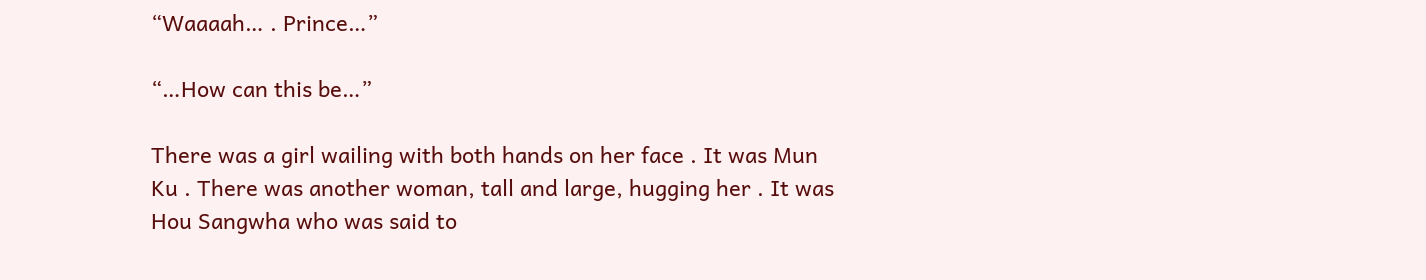“Waaaah… . Prince…”

“…How can this be…”

There was a girl wailing with both hands on her face . It was Mun Ku . There was another woman, tall and large, hugging her . It was Hou Sangwha who was said to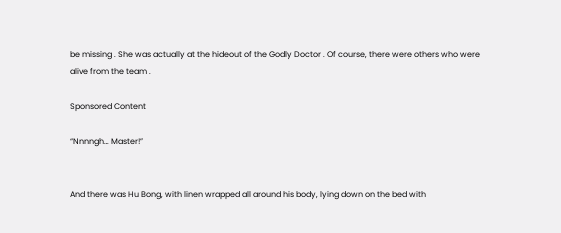be missing . She was actually at the hideout of the Godly Doctor . Of course, there were others who were alive from the team .

Sponsored Content

“Nnnngh… Master!”


And there was Hu Bong, with linen wrapped all around his body, lying down on the bed with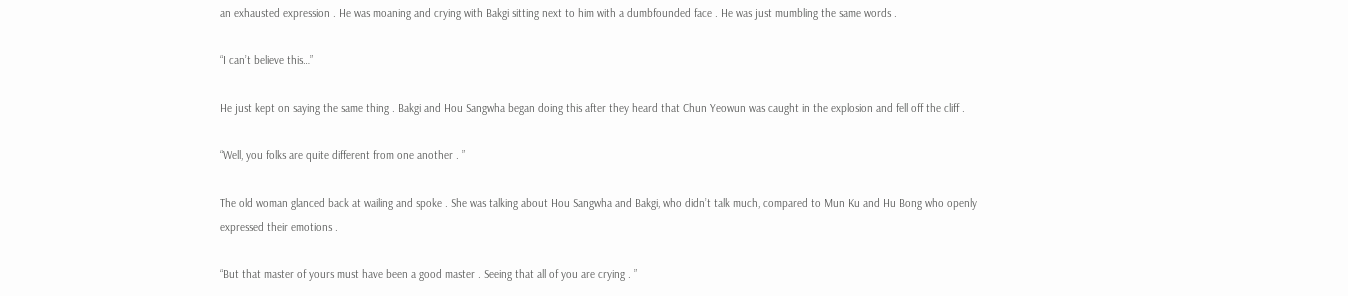an exhausted expression . He was moaning and crying with Bakgi sitting next to him with a dumbfounded face . He was just mumbling the same words .

“I can’t believe this…”

He just kept on saying the same thing . Bakgi and Hou Sangwha began doing this after they heard that Chun Yeowun was caught in the explosion and fell off the cliff .

“Well, you folks are quite different from one another . ”

The old woman glanced back at wailing and spoke . She was talking about Hou Sangwha and Bakgi, who didn’t talk much, compared to Mun Ku and Hu Bong who openly expressed their emotions .

“But that master of yours must have been a good master . Seeing that all of you are crying . ”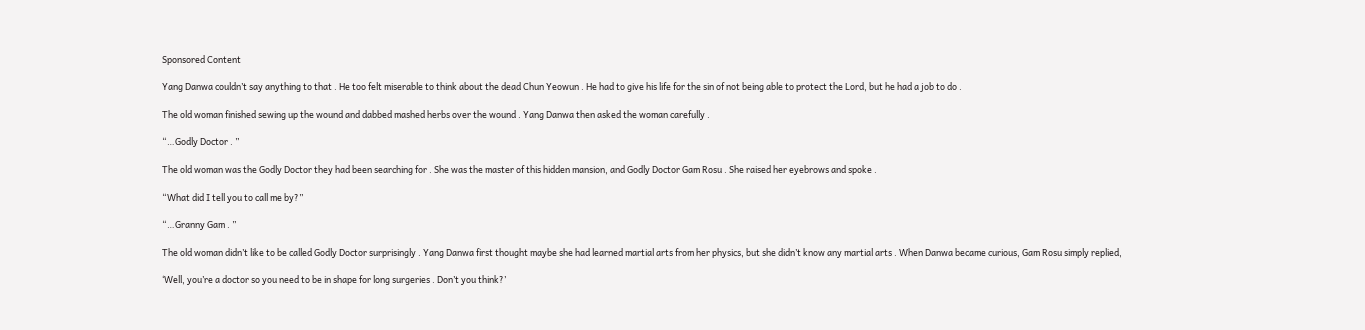Sponsored Content

Yang Danwa couldn’t say anything to that . He too felt miserable to think about the dead Chun Yeowun . He had to give his life for the sin of not being able to protect the Lord, but he had a job to do .

The old woman finished sewing up the wound and dabbed mashed herbs over the wound . Yang Danwa then asked the woman carefully .

“…Godly Doctor . ”

The old woman was the Godly Doctor they had been searching for . She was the master of this hidden mansion, and Godly Doctor Gam Rosu . She raised her eyebrows and spoke .

“What did I tell you to call me by?”

“…Granny Gam . ”

The old woman didn’t like to be called Godly Doctor surprisingly . Yang Danwa first thought maybe she had learned martial arts from her physics, but she didn’t know any martial arts . When Danwa became curious, Gam Rosu simply replied,

‘Well, you’re a doctor so you need to be in shape for long surgeries . Don’t you think?’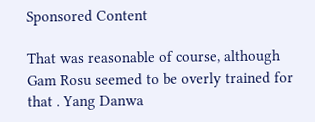Sponsored Content

That was reasonable of course, although Gam Rosu seemed to be overly trained for that . Yang Danwa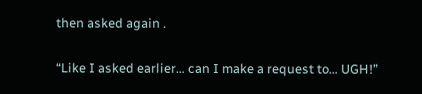then asked again .

“Like I asked earlier… can I make a request to… UGH!”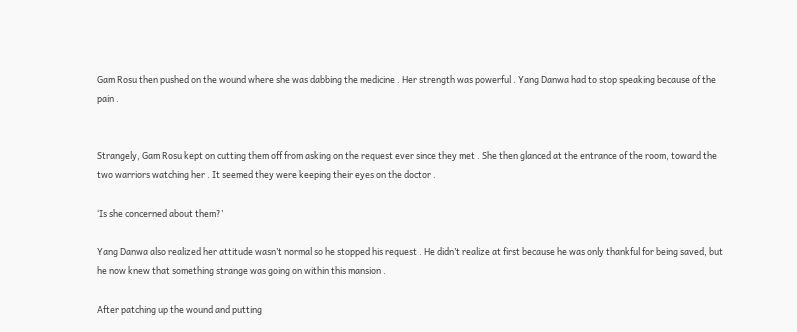Gam Rosu then pushed on the wound where she was dabbing the medicine . Her strength was powerful . Yang Danwa had to stop speaking because of the pain .


Strangely, Gam Rosu kept on cutting them off from asking on the request ever since they met . She then glanced at the entrance of the room, toward the two warriors watching her . It seemed they were keeping their eyes on the doctor .

‘Is she concerned about them?’

Yang Danwa also realized her attitude wasn’t normal so he stopped his request . He didn’t realize at first because he was only thankful for being saved, but he now knew that something strange was going on within this mansion .

After patching up the wound and putting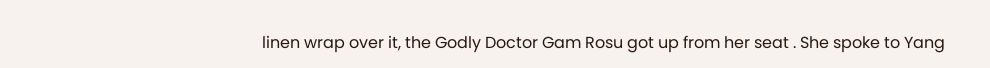linen wrap over it, the Godly Doctor Gam Rosu got up from her seat . She spoke to Yang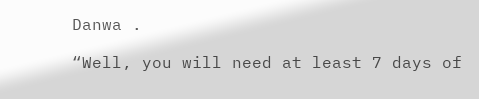Danwa .

“Well, you will need at least 7 days of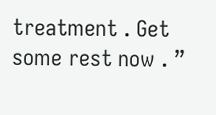treatment . Get some rest now . ”